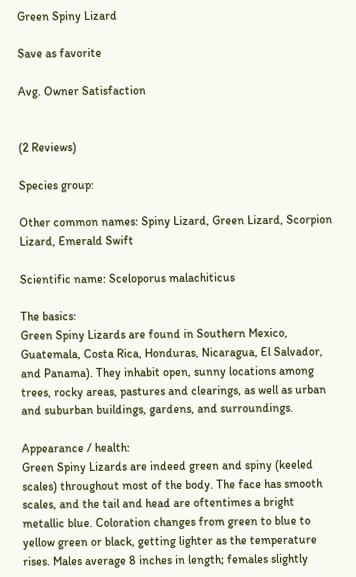Green Spiny Lizard

Save as favorite

Avg. Owner Satisfaction


(2 Reviews)

Species group:

Other common names: Spiny Lizard, Green Lizard, Scorpion Lizard, Emerald Swift

Scientific name: Sceloporus malachiticus

The basics:
Green Spiny Lizards are found in Southern Mexico, Guatemala, Costa Rica, Honduras, Nicaragua, El Salvador, and Panama). They inhabit open, sunny locations among trees, rocky areas, pastures and clearings, as well as urban and suburban buildings, gardens, and surroundings.

Appearance / health:
Green Spiny Lizards are indeed green and spiny (keeled scales) throughout most of the body. The face has smooth scales, and the tail and head are oftentimes a bright metallic blue. Coloration changes from green to blue to yellow green or black, getting lighter as the temperature rises. Males average 8 inches in length; females slightly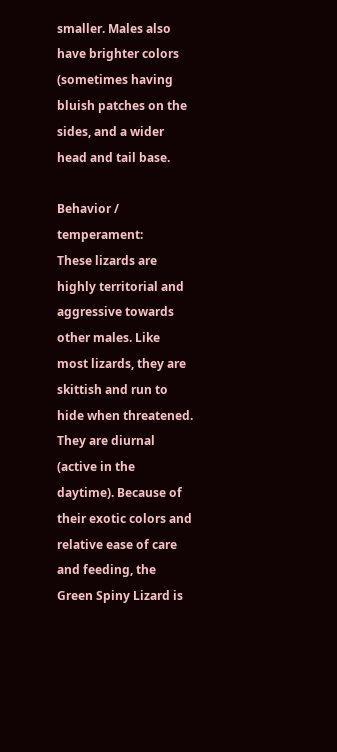smaller. Males also have brighter colors (sometimes having bluish patches on the sides, and a wider head and tail base.

Behavior / temperament:
These lizards are highly territorial and aggressive towards other males. Like most lizards, they are skittish and run to hide when threatened. They are diurnal (active in the daytime). Because of their exotic colors and relative ease of care and feeding, the Green Spiny Lizard is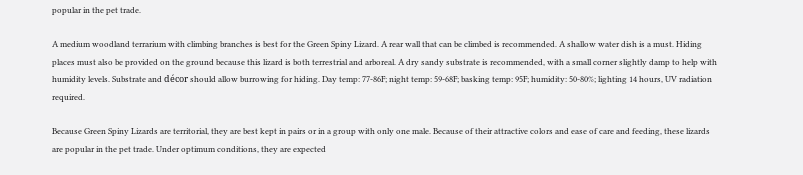popular in the pet trade.

A medium woodland terrarium with climbing branches is best for the Green Spiny Lizard. A rear wall that can be climbed is recommended. A shallow water dish is a must. Hiding places must also be provided on the ground because this lizard is both terrestrial and arboreal. A dry sandy substrate is recommended, with a small corner slightly damp to help with humidity levels. Substrate and décor should allow burrowing for hiding. Day temp: 77-86F; night temp: 59-68F; basking temp: 95F; humidity: 50-80%; lighting 14 hours, UV radiation required.

Because Green Spiny Lizards are territorial, they are best kept in pairs or in a group with only one male. Because of their attractive colors and ease of care and feeding, these lizards are popular in the pet trade. Under optimum conditions, they are expected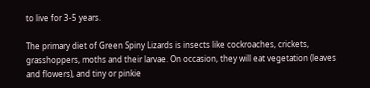to live for 3-5 years.

The primary diet of Green Spiny Lizards is insects like cockroaches, crickets, grasshoppers, moths and their larvae. On occasion, they will eat vegetation (leaves and flowers), and tiny or pinkie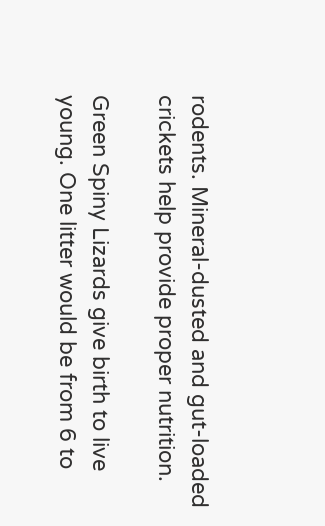rodents. Mineral-dusted and gut-loaded crickets help provide proper nutrition.

Green Spiny Lizards give birth to live young. One litter would be from 6 to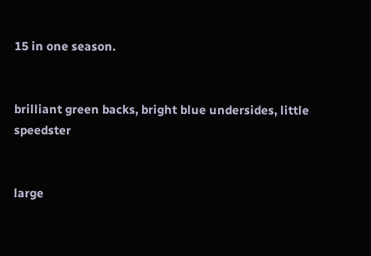15 in one season.


brilliant green backs, bright blue undersides, little speedster


large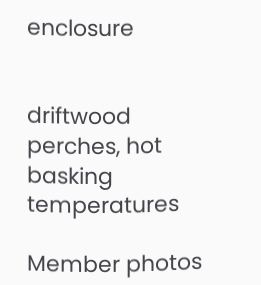enclosure


driftwood perches, hot basking temperatures

Member photos